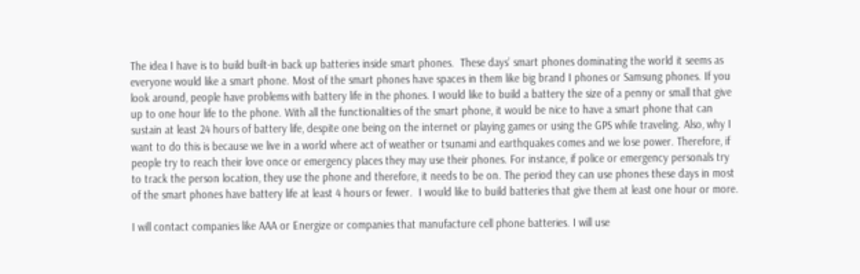The idea I have is to build built-in back up batteries inside smart phones.  These days’ smart phones dominating the world it seems as everyone would like a smart phone. Most of the smart phones have spaces in them like big brand I phones or Samsung phones. If you look around, people have problems with battery life in the phones. I would like to build a battery the size of a penny or small that give up to one hour life to the phone. With all the functionalities of the smart phone, it would be nice to have a smart phone that can sustain at least 24 hours of battery life, despite one being on the internet or playing games or using the GPS while traveling. Also, why I want to do this is because we live in a world where act of weather or tsunami and earthquakes comes and we lose power. Therefore, if people try to reach their love once or emergency places they may use their phones. For instance, if police or emergency personals try to track the person location, they use the phone and therefore, it needs to be on. The period they can use phones these days in most of the smart phones have battery life at least 4 hours or fewer.  I would like to build batteries that give them at least one hour or more.

I will contact companies like AAA or Energize or companies that manufacture cell phone batteries. I will use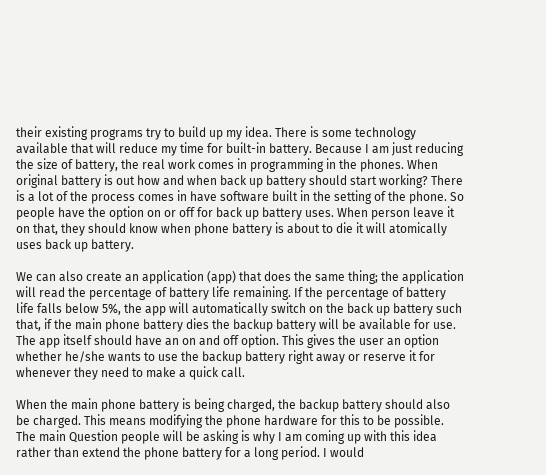their existing programs try to build up my idea. There is some technology available that will reduce my time for built-in battery. Because I am just reducing the size of battery, the real work comes in programming in the phones. When original battery is out how and when back up battery should start working? There is a lot of the process comes in have software built in the setting of the phone. So people have the option on or off for back up battery uses. When person leave it on that, they should know when phone battery is about to die it will atomically uses back up battery.

We can also create an application (app) that does the same thing; the application will read the percentage of battery life remaining. If the percentage of battery life falls below 5%, the app will automatically switch on the back up battery such that, if the main phone battery dies the backup battery will be available for use. The app itself should have an on and off option. This gives the user an option whether he/she wants to use the backup battery right away or reserve it for whenever they need to make a quick call.

When the main phone battery is being charged, the backup battery should also be charged. This means modifying the phone hardware for this to be possible. The main Question people will be asking is why I am coming up with this idea rather than extend the phone battery for a long period. I would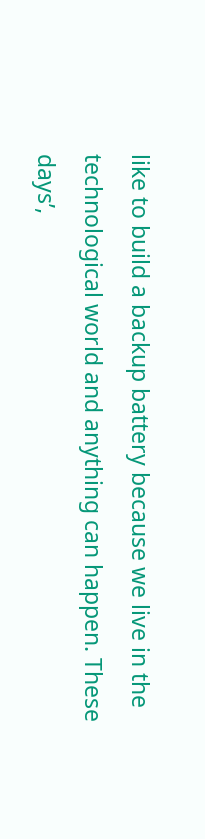like to build a backup battery because we live in the technological world and anything can happen. These days’,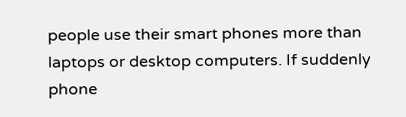people use their smart phones more than laptops or desktop computers. If suddenly phone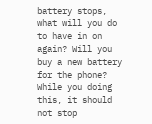battery stops, what will you do to have in on again? Will you buy a new battery for the phone? While you doing this, it should not stop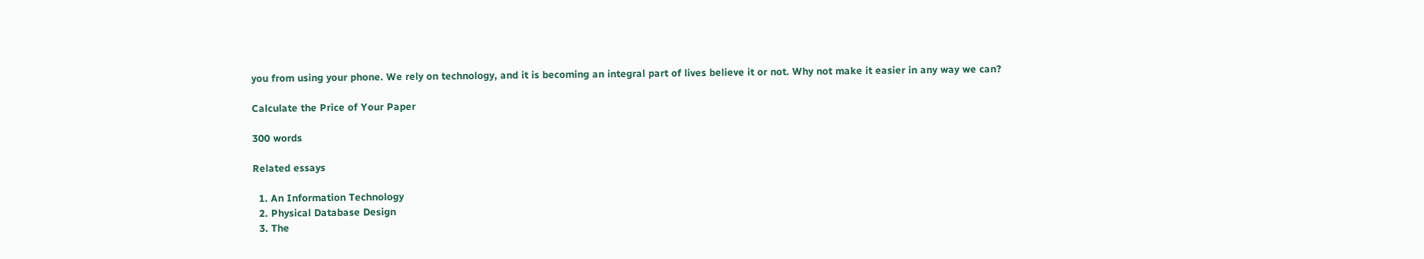you from using your phone. We rely on technology, and it is becoming an integral part of lives believe it or not. Why not make it easier in any way we can?

Calculate the Price of Your Paper

300 words

Related essays

  1. An Information Technology
  2. Physical Database Design
  3. The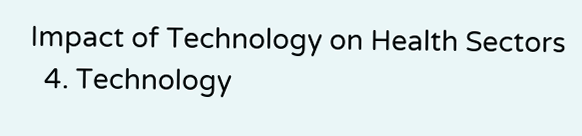Impact of Technology on Health Sectors
  4. Technology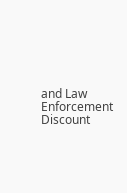and Law Enforcement
Discount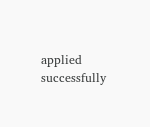applied successfully